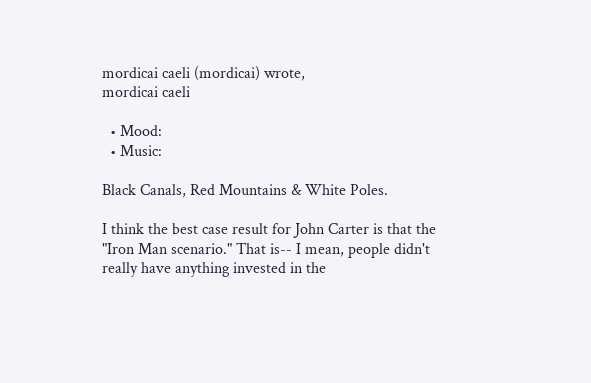mordicai caeli (mordicai) wrote,
mordicai caeli

  • Mood:
  • Music:

Black Canals, Red Mountains & White Poles.

I think the best case result for John Carter is that the "Iron Man scenario." That is-- I mean, people didn't really have anything invested in the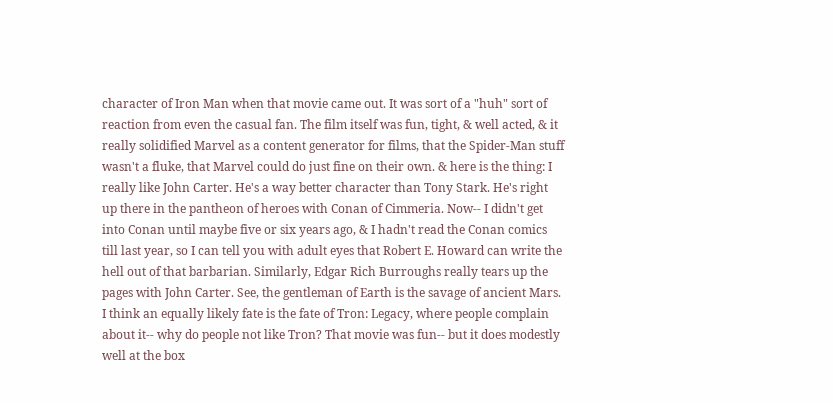character of Iron Man when that movie came out. It was sort of a "huh" sort of reaction from even the casual fan. The film itself was fun, tight, & well acted, & it really solidified Marvel as a content generator for films, that the Spider-Man stuff wasn't a fluke, that Marvel could do just fine on their own. & here is the thing: I really like John Carter. He's a way better character than Tony Stark. He's right up there in the pantheon of heroes with Conan of Cimmeria. Now-- I didn't get into Conan until maybe five or six years ago, & I hadn't read the Conan comics till last year, so I can tell you with adult eyes that Robert E. Howard can write the hell out of that barbarian. Similarly, Edgar Rich Burroughs really tears up the pages with John Carter. See, the gentleman of Earth is the savage of ancient Mars. I think an equally likely fate is the fate of Tron: Legacy, where people complain about it-- why do people not like Tron? That movie was fun-- but it does modestly well at the box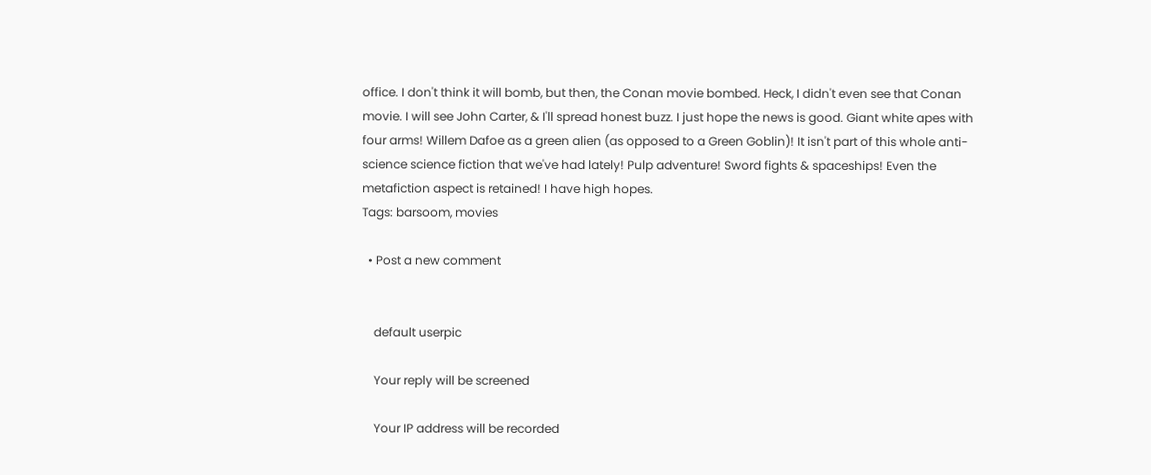office. I don't think it will bomb, but then, the Conan movie bombed. Heck, I didn't even see that Conan movie. I will see John Carter, & I'll spread honest buzz. I just hope the news is good. Giant white apes with four arms! Willem Dafoe as a green alien (as opposed to a Green Goblin)! It isn't part of this whole anti-science science fiction that we've had lately! Pulp adventure! Sword fights & spaceships! Even the metafiction aspect is retained! I have high hopes.
Tags: barsoom, movies

  • Post a new comment


    default userpic

    Your reply will be screened

    Your IP address will be recorded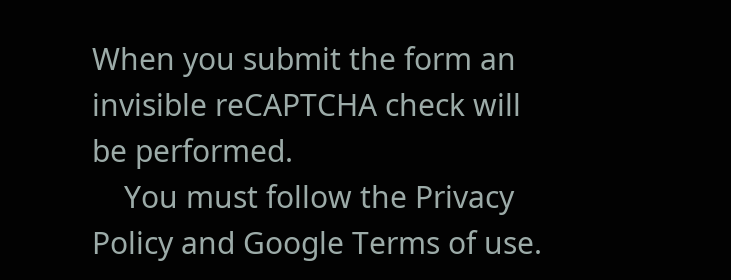When you submit the form an invisible reCAPTCHA check will be performed.
    You must follow the Privacy Policy and Google Terms of use.